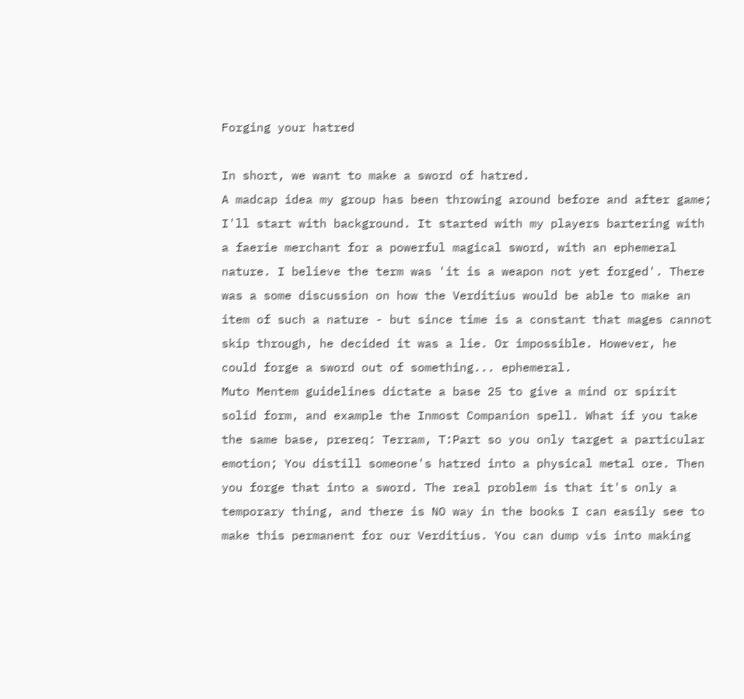Forging your hatred

In short, we want to make a sword of hatred.
A madcap idea my group has been throwing around before and after game; I'll start with background. It started with my players bartering with a faerie merchant for a powerful magical sword, with an ephemeral nature. I believe the term was 'it is a weapon not yet forged'. There was a some discussion on how the Verditius would be able to make an item of such a nature - but since time is a constant that mages cannot skip through, he decided it was a lie. Or impossible. However, he could forge a sword out of something... ephemeral.
Muto Mentem guidelines dictate a base 25 to give a mind or spirit solid form, and example the Inmost Companion spell. What if you take the same base, prereq: Terram, T:Part so you only target a particular emotion; You distill someone's hatred into a physical metal ore. Then you forge that into a sword. The real problem is that it's only a temporary thing, and there is NO way in the books I can easily see to make this permanent for our Verditius. You can dump vis into making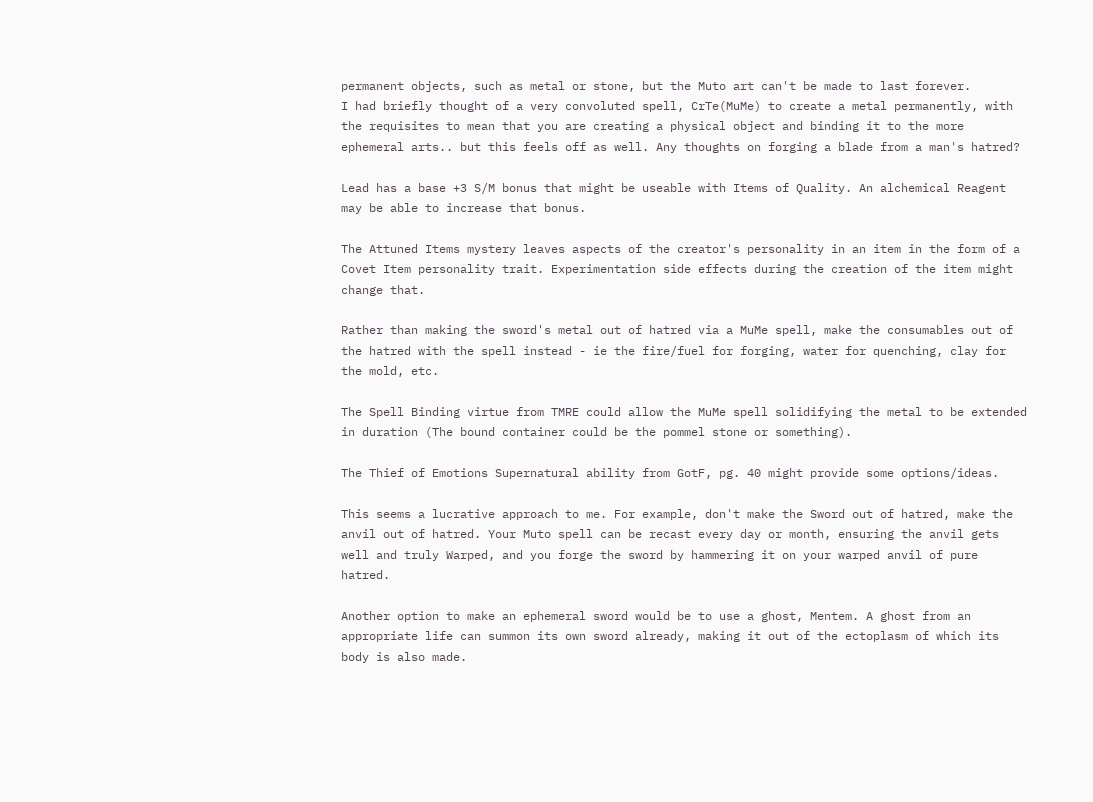permanent objects, such as metal or stone, but the Muto art can't be made to last forever.
I had briefly thought of a very convoluted spell, CrTe(MuMe) to create a metal permanently, with the requisites to mean that you are creating a physical object and binding it to the more ephemeral arts.. but this feels off as well. Any thoughts on forging a blade from a man's hatred?

Lead has a base +3 S/M bonus that might be useable with Items of Quality. An alchemical Reagent may be able to increase that bonus.

The Attuned Items mystery leaves aspects of the creator's personality in an item in the form of a Covet Item personality trait. Experimentation side effects during the creation of the item might change that.

Rather than making the sword's metal out of hatred via a MuMe spell, make the consumables out of the hatred with the spell instead - ie the fire/fuel for forging, water for quenching, clay for the mold, etc.

The Spell Binding virtue from TMRE could allow the MuMe spell solidifying the metal to be extended in duration (The bound container could be the pommel stone or something).

The Thief of Emotions Supernatural ability from GotF, pg. 40 might provide some options/ideas.

This seems a lucrative approach to me. For example, don't make the Sword out of hatred, make the anvil out of hatred. Your Muto spell can be recast every day or month, ensuring the anvil gets well and truly Warped, and you forge the sword by hammering it on your warped anvil of pure hatred.

Another option to make an ephemeral sword would be to use a ghost, Mentem. A ghost from an appropriate life can summon its own sword already, making it out of the ectoplasm of which its body is also made.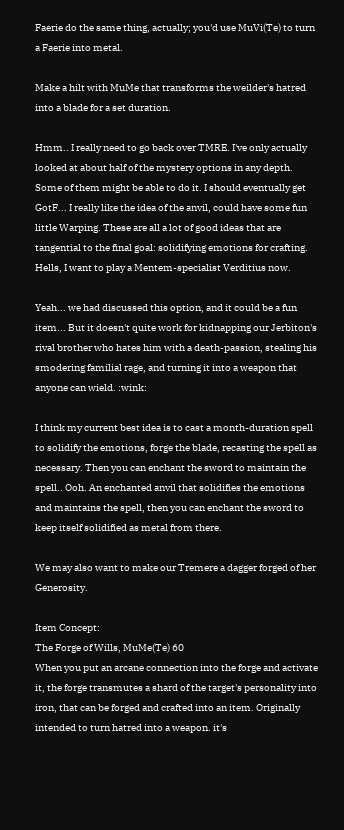Faerie do the same thing, actually; you'd use MuVi(Te) to turn a Faerie into metal.

Make a hilt with MuMe that transforms the weilder's hatred into a blade for a set duration.

Hmm.. I really need to go back over TMRE. I've only actually looked at about half of the mystery options in any depth. Some of them might be able to do it. I should eventually get GotF... I really like the idea of the anvil, could have some fun little Warping. These are all a lot of good ideas that are tangential to the final goal: solidifying emotions for crafting. Hells, I want to play a Mentem-specialist Verditius now.

Yeah... we had discussed this option, and it could be a fun item... But it doesn't quite work for kidnapping our Jerbiton's rival brother who hates him with a death-passion, stealing his smodering familial rage, and turning it into a weapon that anyone can wield. :wink:

I think my current best idea is to cast a month-duration spell to solidify the emotions, forge the blade, recasting the spell as necessary. Then you can enchant the sword to maintain the spell.. Ooh. An enchanted anvil that solidifies the emotions and maintains the spell, then you can enchant the sword to keep itself solidified as metal from there.

We may also want to make our Tremere a dagger forged of her Generosity.

Item Concept:
The Forge of Wills, MuMe(Te) 60
When you put an arcane connection into the forge and activate it, the forge transmutes a shard of the target's personality into iron, that can be forged and crafted into an item. Originally intended to turn hatred into a weapon. it's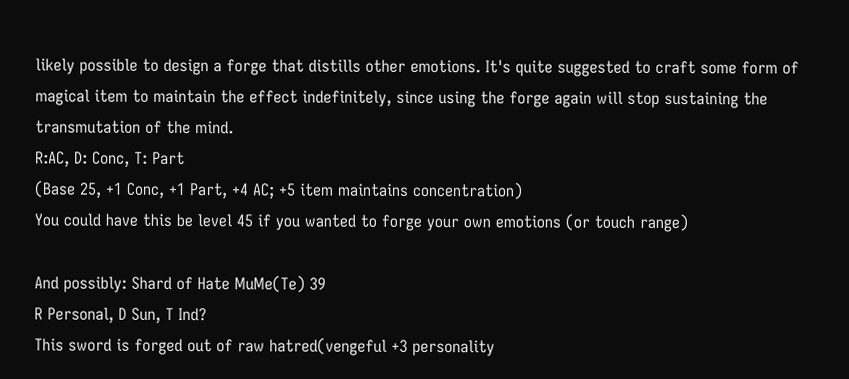likely possible to design a forge that distills other emotions. It's quite suggested to craft some form of magical item to maintain the effect indefinitely, since using the forge again will stop sustaining the transmutation of the mind.
R:AC, D: Conc, T: Part
(Base 25, +1 Conc, +1 Part, +4 AC; +5 item maintains concentration)
You could have this be level 45 if you wanted to forge your own emotions (or touch range)

And possibly: Shard of Hate MuMe(Te) 39
R Personal, D Sun, T Ind?
This sword is forged out of raw hatred(vengeful +3 personality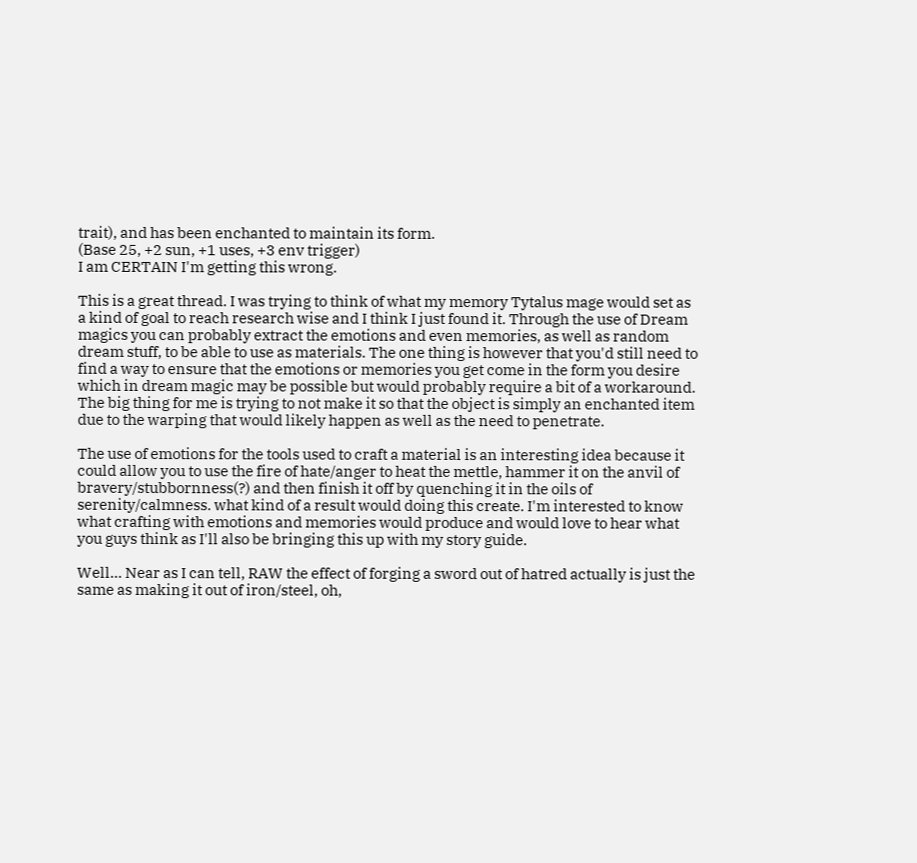trait), and has been enchanted to maintain its form.
(Base 25, +2 sun, +1 uses, +3 env trigger)
I am CERTAIN I'm getting this wrong.

This is a great thread. I was trying to think of what my memory Tytalus mage would set as a kind of goal to reach research wise and I think I just found it. Through the use of Dream magics you can probably extract the emotions and even memories, as well as random dream stuff, to be able to use as materials. The one thing is however that you'd still need to find a way to ensure that the emotions or memories you get come in the form you desire which in dream magic may be possible but would probably require a bit of a workaround. The big thing for me is trying to not make it so that the object is simply an enchanted item due to the warping that would likely happen as well as the need to penetrate.

The use of emotions for the tools used to craft a material is an interesting idea because it could allow you to use the fire of hate/anger to heat the mettle, hammer it on the anvil of bravery/stubbornness(?) and then finish it off by quenching it in the oils of serenity/calmness. what kind of a result would doing this create. I'm interested to know what crafting with emotions and memories would produce and would love to hear what you guys think as I'll also be bringing this up with my story guide.

Well... Near as I can tell, RAW the effect of forging a sword out of hatred actually is just the same as making it out of iron/steel, oh,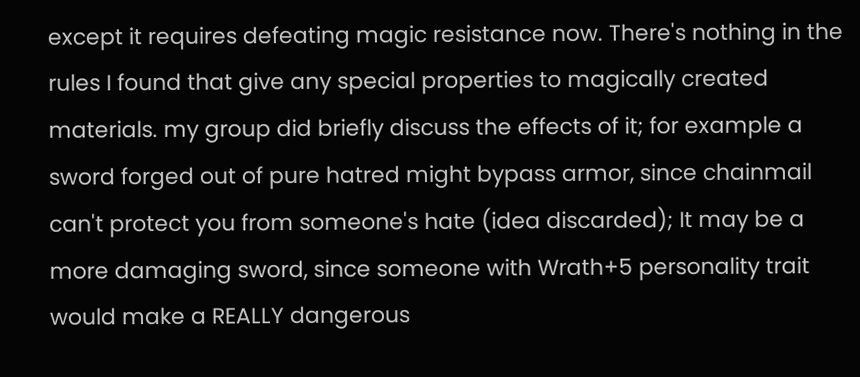except it requires defeating magic resistance now. There's nothing in the rules I found that give any special properties to magically created materials. my group did briefly discuss the effects of it; for example a sword forged out of pure hatred might bypass armor, since chainmail can't protect you from someone's hate (idea discarded); It may be a more damaging sword, since someone with Wrath+5 personality trait would make a REALLY dangerous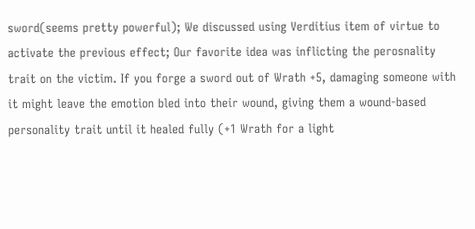sword(seems pretty powerful); We discussed using Verditius item of virtue to activate the previous effect; Our favorite idea was inflicting the perosnality trait on the victim. If you forge a sword out of Wrath +5, damaging someone with it might leave the emotion bled into their wound, giving them a wound-based personality trait until it healed fully (+1 Wrath for a light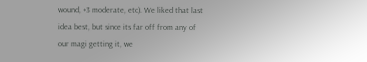wound, +3 moderate, etc). We liked that last idea best, but since its far off from any of our magi getting it, we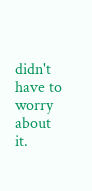didn't have to worry about it.